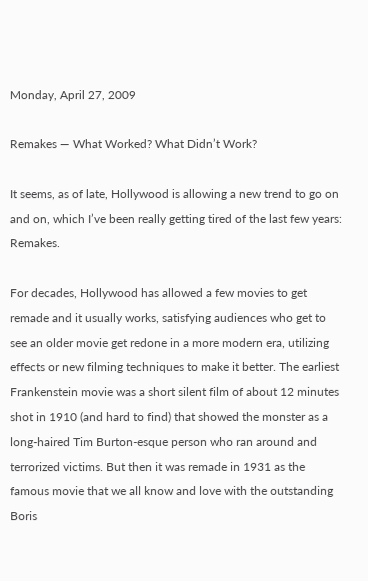Monday, April 27, 2009

Remakes — What Worked? What Didn’t Work?

It seems, as of late, Hollywood is allowing a new trend to go on and on, which I’ve been really getting tired of the last few years: Remakes.

For decades, Hollywood has allowed a few movies to get remade and it usually works, satisfying audiences who get to see an older movie get redone in a more modern era, utilizing effects or new filming techniques to make it better. The earliest Frankenstein movie was a short silent film of about 12 minutes shot in 1910 (and hard to find) that showed the monster as a long-haired Tim Burton-esque person who ran around and terrorized victims. But then it was remade in 1931 as the famous movie that we all know and love with the outstanding Boris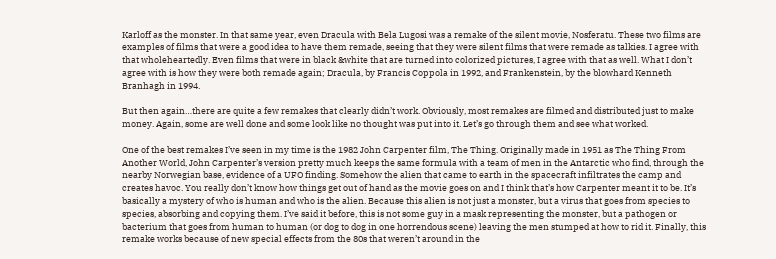Karloff as the monster. In that same year, even Dracula with Bela Lugosi was a remake of the silent movie, Nosferatu. These two films are examples of films that were a good idea to have them remade, seeing that they were silent films that were remade as talkies. I agree with that wholeheartedly. Even films that were in black &white that are turned into colorized pictures, I agree with that as well. What I don’t agree with is how they were both remade again; Dracula, by Francis Coppola in 1992, and Frankenstein, by the blowhard Kenneth Branhagh in 1994.

But then again…there are quite a few remakes that clearly didn’t work. Obviously, most remakes are filmed and distributed just to make money. Again, some are well done and some look like no thought was put into it. Let’s go through them and see what worked.

One of the best remakes I’ve seen in my time is the 1982 John Carpenter film, The Thing. Originally made in 1951 as The Thing From Another World, John Carpenter’s version pretty much keeps the same formula with a team of men in the Antarctic who find, through the nearby Norwegian base, evidence of a UFO finding. Somehow the alien that came to earth in the spacecraft infiltrates the camp and creates havoc. You really don’t know how things get out of hand as the movie goes on and I think that’s how Carpenter meant it to be. It’s basically a mystery of who is human and who is the alien. Because this alien is not just a monster, but a virus that goes from species to species, absorbing and copying them. I’ve said it before, this is not some guy in a mask representing the monster, but a pathogen or bacterium that goes from human to human (or dog to dog in one horrendous scene) leaving the men stumped at how to rid it. Finally, this remake works because of new special effects from the 80s that weren’t around in the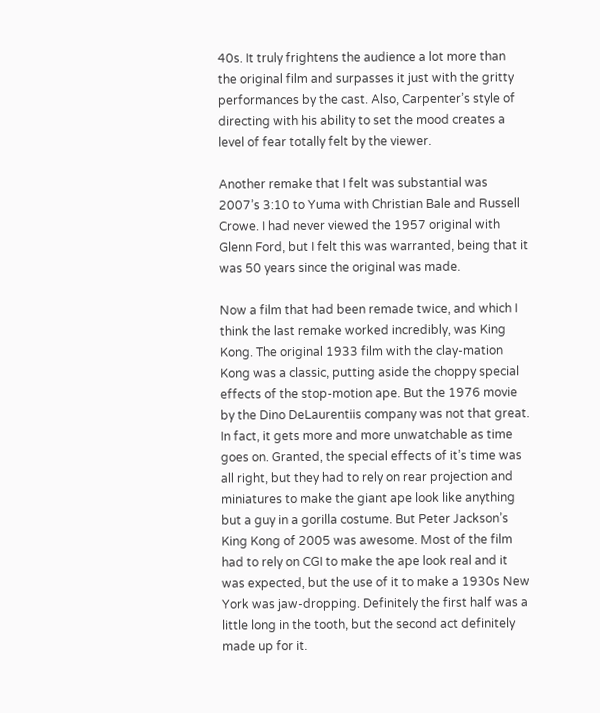40s. It truly frightens the audience a lot more than the original film and surpasses it just with the gritty performances by the cast. Also, Carpenter’s style of directing with his ability to set the mood creates a level of fear totally felt by the viewer.

Another remake that I felt was substantial was 2007’s 3:10 to Yuma with Christian Bale and Russell Crowe. I had never viewed the 1957 original with Glenn Ford, but I felt this was warranted, being that it was 50 years since the original was made.

Now a film that had been remade twice, and which I think the last remake worked incredibly, was King Kong. The original 1933 film with the clay-mation Kong was a classic, putting aside the choppy special effects of the stop-motion ape. But the 1976 movie by the Dino DeLaurentiis company was not that great. In fact, it gets more and more unwatchable as time goes on. Granted, the special effects of it’s time was all right, but they had to rely on rear projection and miniatures to make the giant ape look like anything but a guy in a gorilla costume. But Peter Jackson’s King Kong of 2005 was awesome. Most of the film had to rely on CGI to make the ape look real and it was expected, but the use of it to make a 1930s New York was jaw-dropping. Definitely the first half was a little long in the tooth, but the second act definitely made up for it.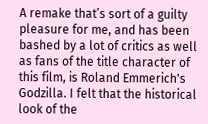A remake that’s sort of a guilty pleasure for me, and has been bashed by a lot of critics as well as fans of the title character of this film, is Roland Emmerich's Godzilla. I felt that the historical look of the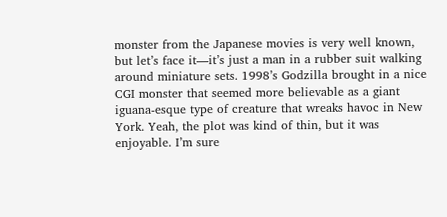monster from the Japanese movies is very well known, but let’s face it—it’s just a man in a rubber suit walking around miniature sets. 1998’s Godzilla brought in a nice CGI monster that seemed more believable as a giant iguana-esque type of creature that wreaks havoc in New York. Yeah, the plot was kind of thin, but it was enjoyable. I’m sure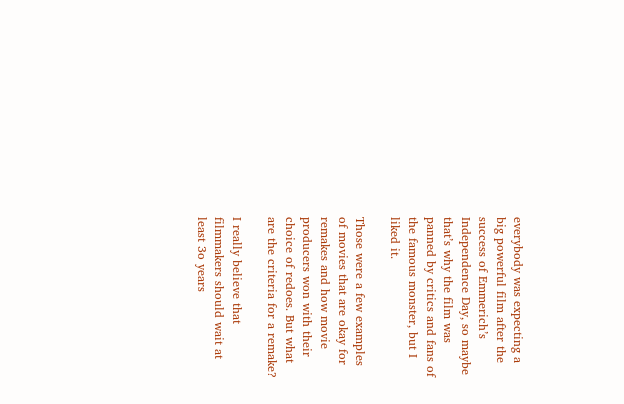everybody was expecting a big powerful film after the success of Emmerich’s Independence Day, so maybe that’s why the film was panned by critics and fans of the famous monster, but I liked it.

Those were a few examples of movies that are okay for remakes and how movie producers won with their choice of redoes. But what are the criteria for a remake?

I really believe that filmmakers should wait at least 3o years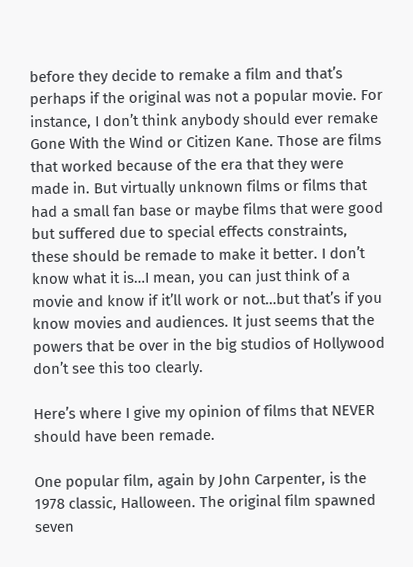before they decide to remake a film and that’s perhaps if the original was not a popular movie. For instance, I don’t think anybody should ever remake Gone With the Wind or Citizen Kane. Those are films that worked because of the era that they were made in. But virtually unknown films or films that had a small fan base or maybe films that were good but suffered due to special effects constraints, these should be remade to make it better. I don’t know what it is…I mean, you can just think of a movie and know if it’ll work or not…but that’s if you know movies and audiences. It just seems that the powers that be over in the big studios of Hollywood don’t see this too clearly.

Here’s where I give my opinion of films that NEVER should have been remade.

One popular film, again by John Carpenter, is the 1978 classic, Halloween. The original film spawned seven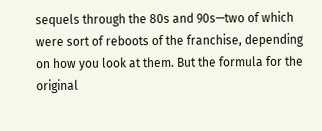sequels through the 80s and 90s—two of which were sort of reboots of the franchise, depending on how you look at them. But the formula for the original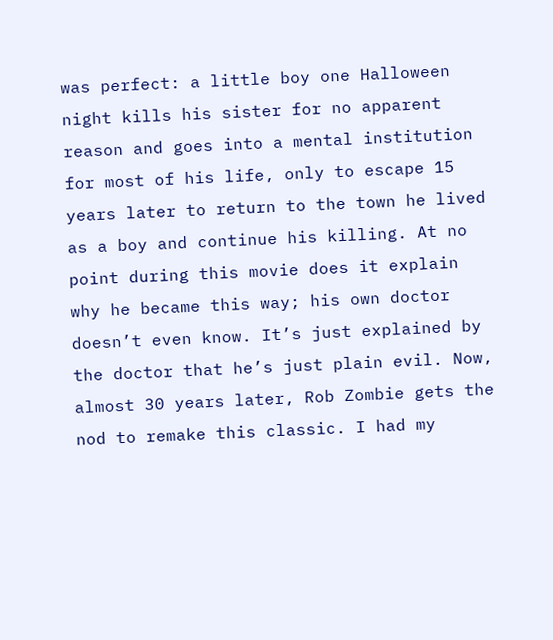was perfect: a little boy one Halloween night kills his sister for no apparent reason and goes into a mental institution for most of his life, only to escape 15 years later to return to the town he lived as a boy and continue his killing. At no point during this movie does it explain why he became this way; his own doctor doesn’t even know. It’s just explained by the doctor that he’s just plain evil. Now, almost 30 years later, Rob Zombie gets the nod to remake this classic. I had my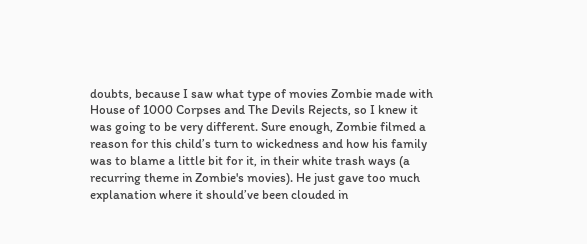doubts, because I saw what type of movies Zombie made with House of 1000 Corpses and The Devils Rejects, so I knew it was going to be very different. Sure enough, Zombie filmed a reason for this child’s turn to wickedness and how his family was to blame a little bit for it, in their white trash ways (a recurring theme in Zombie's movies). He just gave too much explanation where it should’ve been clouded in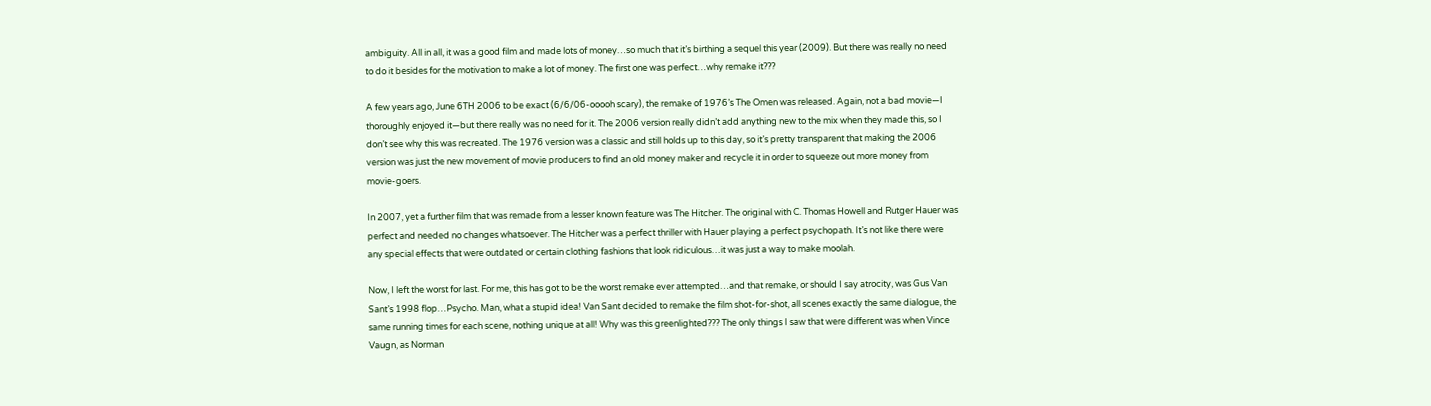ambiguity. All in all, it was a good film and made lots of money…so much that it’s birthing a sequel this year (2009). But there was really no need to do it besides for the motivation to make a lot of money. The first one was perfect…why remake it???

A few years ago, June 6TH 2006 to be exact (6/6/06-ooooh scary), the remake of 1976’s The Omen was released. Again, not a bad movie—I thoroughly enjoyed it—but there really was no need for it. The 2006 version really didn’t add anything new to the mix when they made this, so I don’t see why this was recreated. The 1976 version was a classic and still holds up to this day, so it’s pretty transparent that making the 2006 version was just the new movement of movie producers to find an old money maker and recycle it in order to squeeze out more money from movie-goers.

In 2007, yet a further film that was remade from a lesser known feature was The Hitcher. The original with C. Thomas Howell and Rutger Hauer was perfect and needed no changes whatsoever. The Hitcher was a perfect thriller with Hauer playing a perfect psychopath. It’s not like there were any special effects that were outdated or certain clothing fashions that look ridiculous…it was just a way to make moolah.

Now, I left the worst for last. For me, this has got to be the worst remake ever attempted…and that remake, or should I say atrocity, was Gus Van Sant’s 1998 flop…Psycho. Man, what a stupid idea! Van Sant decided to remake the film shot-for-shot, all scenes exactly the same dialogue, the same running times for each scene, nothing unique at all! Why was this greenlighted??? The only things I saw that were different was when Vince Vaugn, as Norman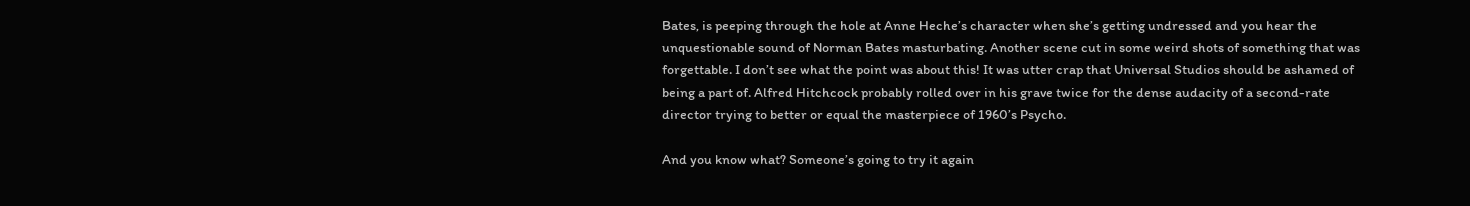Bates, is peeping through the hole at Anne Heche’s character when she’s getting undressed and you hear the unquestionable sound of Norman Bates masturbating. Another scene cut in some weird shots of something that was forgettable. I don’t see what the point was about this! It was utter crap that Universal Studios should be ashamed of being a part of. Alfred Hitchcock probably rolled over in his grave twice for the dense audacity of a second-rate director trying to better or equal the masterpiece of 1960’s Psycho.

And you know what? Someone’s going to try it again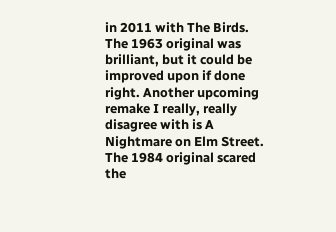in 2011 with The Birds. The 1963 original was brilliant, but it could be improved upon if done right. Another upcoming remake I really, really disagree with is A Nightmare on Elm Street. The 1984 original scared the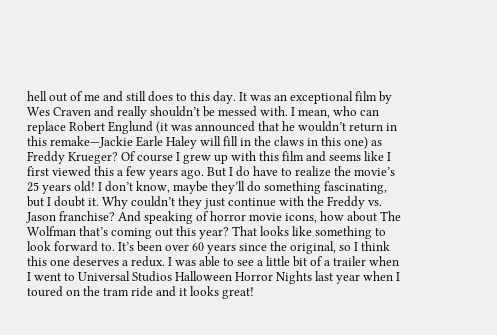hell out of me and still does to this day. It was an exceptional film by Wes Craven and really shouldn’t be messed with. I mean, who can replace Robert Englund (it was announced that he wouldn’t return in this remake—Jackie Earle Haley will fill in the claws in this one) as Freddy Krueger? Of course I grew up with this film and seems like I first viewed this a few years ago. But I do have to realize the movie’s 25 years old! I don’t know, maybe they’ll do something fascinating, but I doubt it. Why couldn’t they just continue with the Freddy vs. Jason franchise? And speaking of horror movie icons, how about The Wolfman that’s coming out this year? That looks like something to look forward to. It’s been over 60 years since the original, so I think this one deserves a redux. I was able to see a little bit of a trailer when I went to Universal Studios Halloween Horror Nights last year when I toured on the tram ride and it looks great!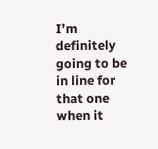I’m definitely going to be in line for that one when it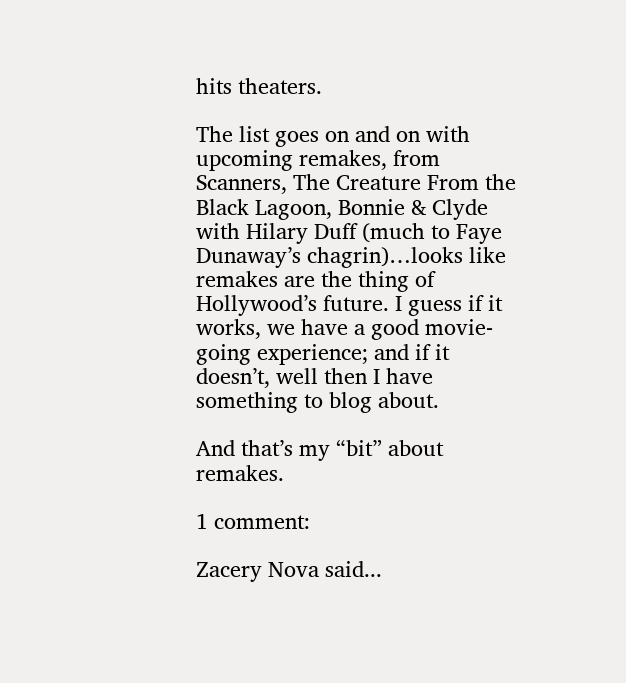hits theaters.

The list goes on and on with upcoming remakes, from Scanners, The Creature From the Black Lagoon, Bonnie & Clyde with Hilary Duff (much to Faye Dunaway’s chagrin)…looks like remakes are the thing of Hollywood’s future. I guess if it works, we have a good movie-going experience; and if it doesn’t, well then I have something to blog about.

And that’s my “bit” about remakes.

1 comment:

Zacery Nova said...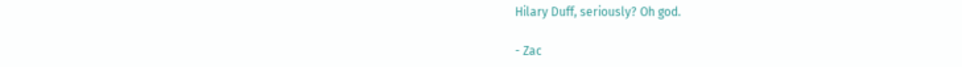Hilary Duff, seriously? Oh god.

- Zac